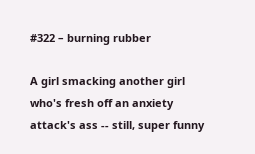#322 – burning rubber

A girl smacking another girl who's fresh off an anxiety attack's ass -- still, super funny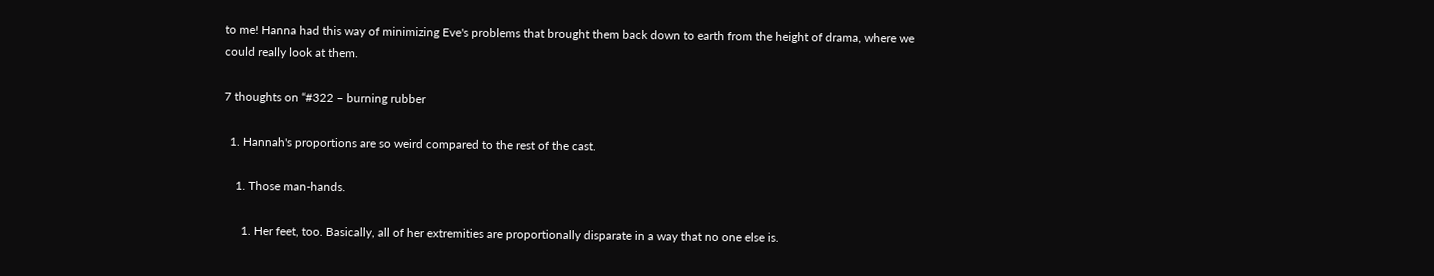to me! Hanna had this way of minimizing Eve's problems that brought them back down to earth from the height of drama, where we could really look at them.

7 thoughts on “#322 – burning rubber

  1. Hannah's proportions are so weird compared to the rest of the cast.

    1. Those man-hands.

      1. Her feet, too. Basically, all of her extremities are proportionally disparate in a way that no one else is.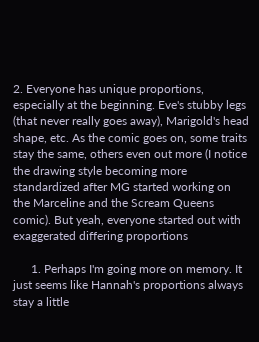2. Everyone has unique proportions, especially at the beginning. Eve's stubby legs (that never really goes away), Marigold's head shape, etc. As the comic goes on, some traits stay the same, others even out more (I notice the drawing style becoming more standardized after MG started working on the Marceline and the Scream Queens comic). But yeah, everyone started out with exaggerated differing proportions

      1. Perhaps I'm going more on memory. It just seems like Hannah's proportions always stay a little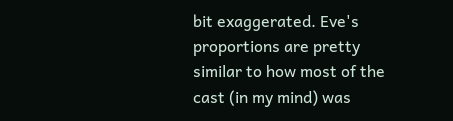bit exaggerated. Eve's proportions are pretty similar to how most of the cast (in my mind) was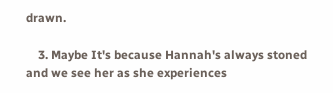drawn.

    3. Maybe It's because Hannah's always stoned and we see her as she experiences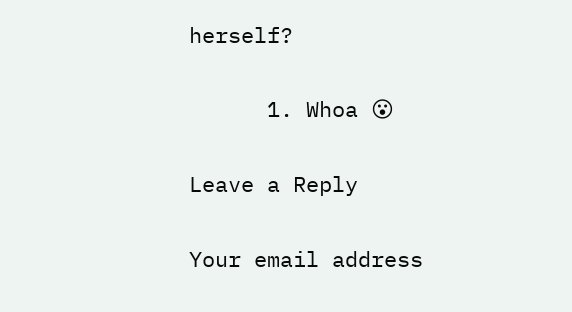herself?

      1. Whoa 😮

Leave a Reply

Your email address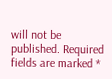will not be published. Required fields are marked *